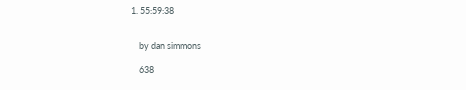1. 55:59:38


    by dan simmons

    638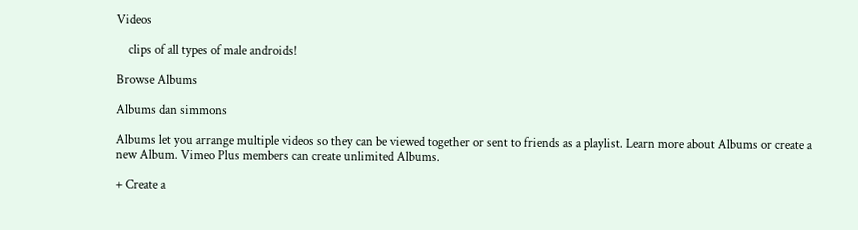Videos

    clips of all types of male androids!

Browse Albums

Albums dan simmons

Albums let you arrange multiple videos so they can be viewed together or sent to friends as a playlist. Learn more about Albums or create a new Album. Vimeo Plus members can create unlimited Albums.

+ Create a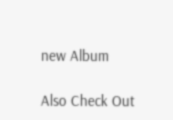new Album

Also Check Out